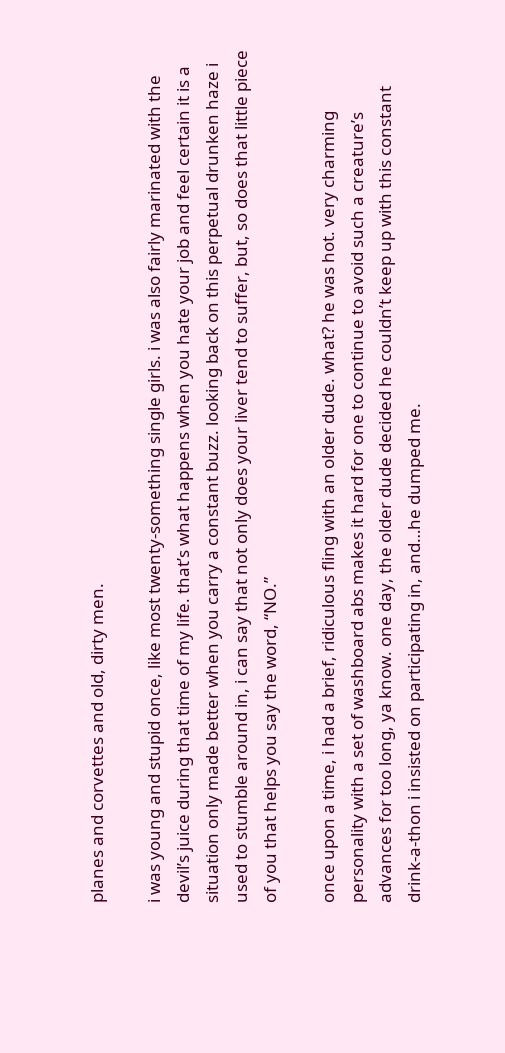planes and corvettes and old, dirty men.

i was young and stupid once, like most twenty-something single girls. i was also fairly marinated with the devil’s juice during that time of my life. that’s what happens when you hate your job and feel certain it is a situation only made better when you carry a constant buzz. looking back on this perpetual drunken haze i used to stumble around in, i can say that not only does your liver tend to suffer, but, so does that little piece of you that helps you say the word, “NO.”

once upon a time, i had a brief, ridiculous fling with an older dude. what? he was hot. very charming personality with a set of washboard abs makes it hard for one to continue to avoid such a creature’s advances for too long, ya know. one day, the older dude decided he couldn’t keep up with this constant drink-a-thon i insisted on participating in, and…he dumped me.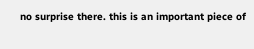no surprise there. this is an important piece of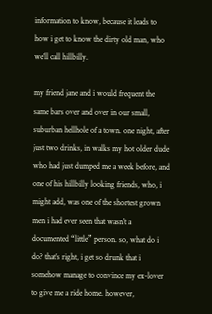information to know, because it leads to how i get to know the dirty old man, who we’ll call hillbilly.

my friend jane and i would frequent the same bars over and over in our small, suburban hellhole of a town. one night, after just two drinks, in walks my hot older dude who had just dumped me a week before, and one of his hillbilly looking friends, who, i might add, was one of the shortest grown men i had ever seen that wasn’t a documented “little” person. so, what do i do? that’s right, i get so drunk that i somehow manage to convince my ex-lover to give me a ride home. however,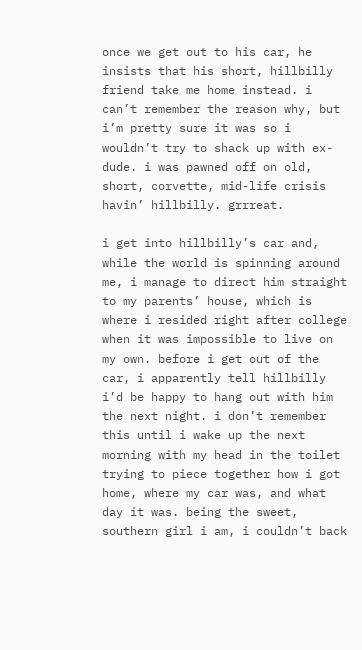once we get out to his car, he insists that his short, hillbilly friend take me home instead. i can’t remember the reason why, but i’m pretty sure it was so i wouldn’t try to shack up with ex-dude. i was pawned off on old, short, corvette, mid-life crisis havin’ hillbilly. grrreat.

i get into hillbilly’s car and, while the world is spinning around me, i manage to direct him straight to my parents’ house, which is where i resided right after college when it was impossible to live on my own. before i get out of the car, i apparently tell hillbilly i’d be happy to hang out with him the next night. i don’t remember this until i wake up the next morning with my head in the toilet trying to piece together how i got home, where my car was, and what day it was. being the sweet, southern girl i am, i couldn’t back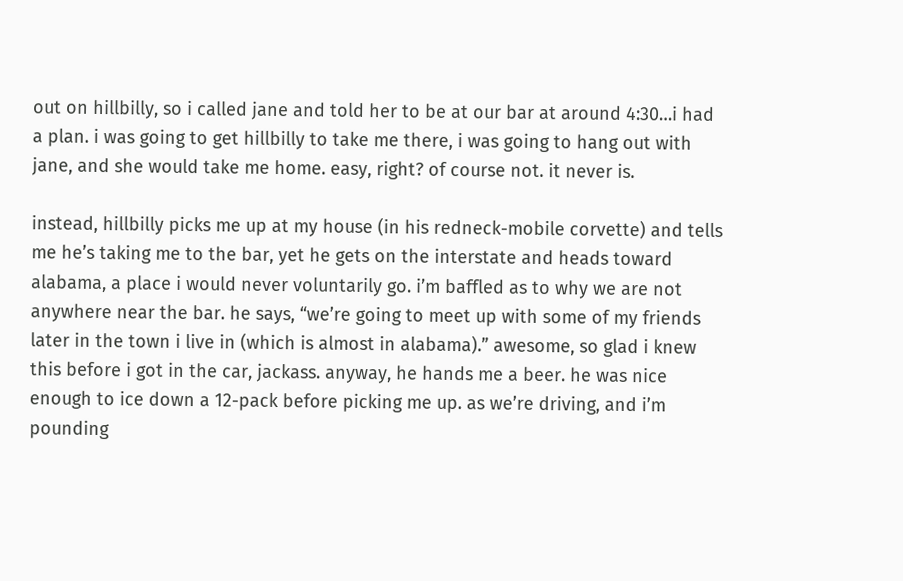out on hillbilly, so i called jane and told her to be at our bar at around 4:30…i had a plan. i was going to get hillbilly to take me there, i was going to hang out with jane, and she would take me home. easy, right? of course not. it never is.

instead, hillbilly picks me up at my house (in his redneck-mobile corvette) and tells me he’s taking me to the bar, yet he gets on the interstate and heads toward alabama, a place i would never voluntarily go. i’m baffled as to why we are not anywhere near the bar. he says, “we’re going to meet up with some of my friends later in the town i live in (which is almost in alabama).” awesome, so glad i knew this before i got in the car, jackass. anyway, he hands me a beer. he was nice enough to ice down a 12-pack before picking me up. as we’re driving, and i’m pounding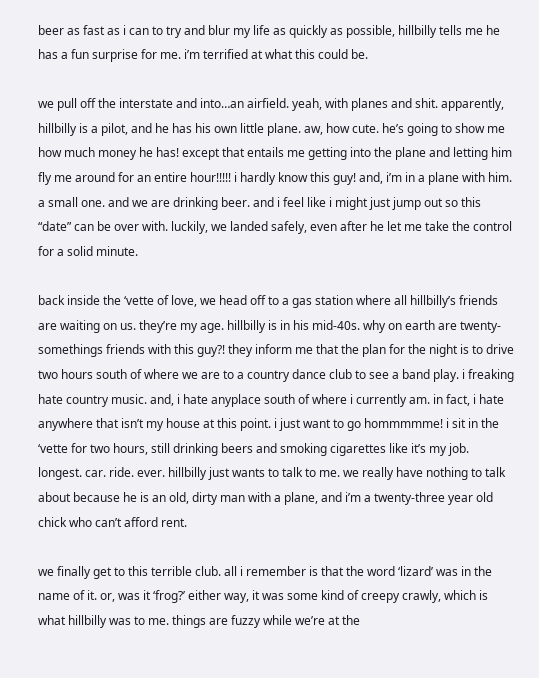beer as fast as i can to try and blur my life as quickly as possible, hillbilly tells me he has a fun surprise for me. i’m terrified at what this could be.

we pull off the interstate and into…an airfield. yeah, with planes and shit. apparently, hillbilly is a pilot, and he has his own little plane. aw, how cute. he’s going to show me how much money he has! except that entails me getting into the plane and letting him fly me around for an entire hour!!!!! i hardly know this guy! and, i’m in a plane with him. a small one. and we are drinking beer. and i feel like i might just jump out so this “date” can be over with. luckily, we landed safely, even after he let me take the control for a solid minute.

back inside the ‘vette of love, we head off to a gas station where all hillbilly’s friends are waiting on us. they’re my age. hillbilly is in his mid-40s. why on earth are twenty-somethings friends with this guy?! they inform me that the plan for the night is to drive two hours south of where we are to a country dance club to see a band play. i freaking hate country music. and, i hate anyplace south of where i currently am. in fact, i hate anywhere that isn’t my house at this point. i just want to go hommmmme! i sit in the ‘vette for two hours, still drinking beers and smoking cigarettes like it’s my job. longest. car. ride. ever. hillbilly just wants to talk to me. we really have nothing to talk about because he is an old, dirty man with a plane, and i’m a twenty-three year old chick who can’t afford rent.

we finally get to this terrible club. all i remember is that the word ‘lizard’ was in the name of it. or, was it ‘frog?’ either way, it was some kind of creepy crawly, which is what hillbilly was to me. things are fuzzy while we’re at the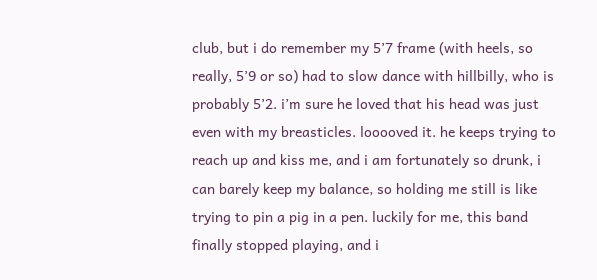club, but i do remember my 5’7 frame (with heels, so really, 5’9 or so) had to slow dance with hillbilly, who is probably 5’2. i’m sure he loved that his head was just even with my breasticles. looooved it. he keeps trying to reach up and kiss me, and i am fortunately so drunk, i can barely keep my balance, so holding me still is like trying to pin a pig in a pen. luckily for me, this band finally stopped playing, and i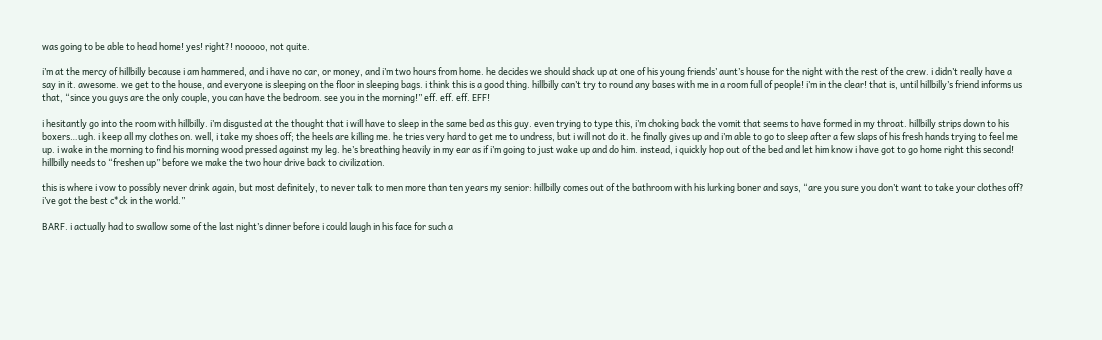was going to be able to head home! yes! right?! nooooo, not quite.

i’m at the mercy of hillbilly because i am hammered, and i have no car, or money, and i’m two hours from home. he decides we should shack up at one of his young friends’ aunt’s house for the night with the rest of the crew. i didn’t really have a say in it. awesome. we get to the house, and everyone is sleeping on the floor in sleeping bags. i think this is a good thing. hillbilly can’t try to round any bases with me in a room full of people! i’m in the clear! that is, until hillbilly’s friend informs us that, “since you guys are the only couple, you can have the bedroom. see you in the morning!” eff. eff. eff. EFF!

i hesitantly go into the room with hillbilly. i’m disgusted at the thought that i will have to sleep in the same bed as this guy. even trying to type this, i’m choking back the vomit that seems to have formed in my throat. hillbilly strips down to his boxers…ugh. i keep all my clothes on. well, i take my shoes off; the heels are killing me. he tries very hard to get me to undress, but i will not do it. he finally gives up and i’m able to go to sleep after a few slaps of his fresh hands trying to feel me up. i wake in the morning to find his morning wood pressed against my leg. he’s breathing heavily in my ear as if i’m going to just wake up and do him. instead, i quickly hop out of the bed and let him know i have got to go home right this second! hillbilly needs to “freshen up” before we make the two hour drive back to civilization.

this is where i vow to possibly never drink again, but most definitely, to never talk to men more than ten years my senior: hillbilly comes out of the bathroom with his lurking boner and says, “are you sure you don’t want to take your clothes off? i’ve got the best c*ck in the world.”

BARF. i actually had to swallow some of the last night’s dinner before i could laugh in his face for such a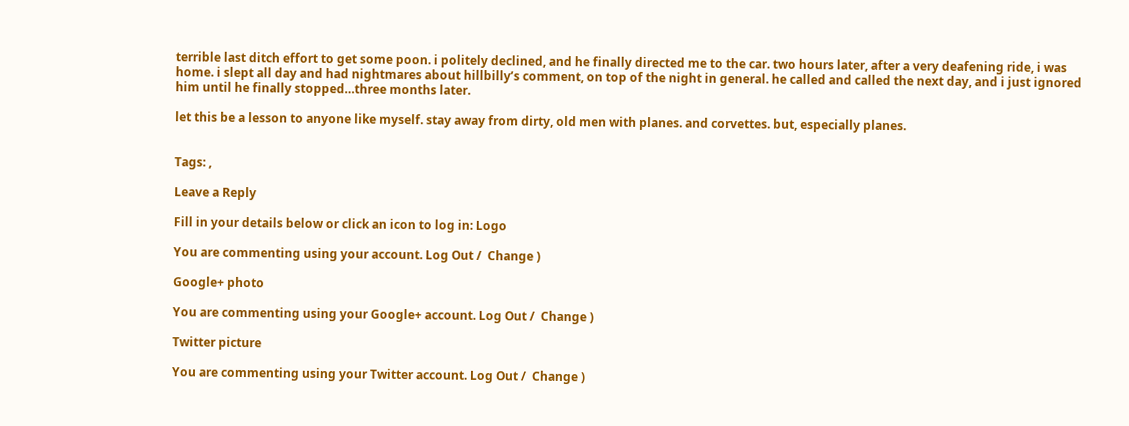terrible last ditch effort to get some poon. i politely declined, and he finally directed me to the car. two hours later, after a very deafening ride, i was home. i slept all day and had nightmares about hillbilly’s comment, on top of the night in general. he called and called the next day, and i just ignored him until he finally stopped…three months later.

let this be a lesson to anyone like myself. stay away from dirty, old men with planes. and corvettes. but, especially planes.


Tags: ,

Leave a Reply

Fill in your details below or click an icon to log in: Logo

You are commenting using your account. Log Out /  Change )

Google+ photo

You are commenting using your Google+ account. Log Out /  Change )

Twitter picture

You are commenting using your Twitter account. Log Out /  Change )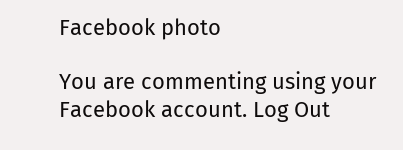Facebook photo

You are commenting using your Facebook account. Log Out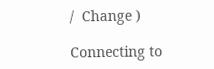/  Change )

Connecting to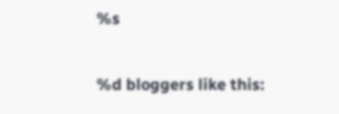%s

%d bloggers like this: